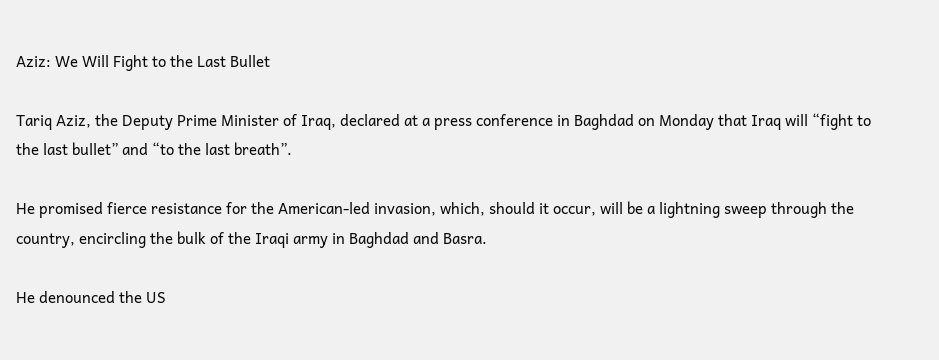Aziz: We Will Fight to the Last Bullet

Tariq Aziz, the Deputy Prime Minister of Iraq, declared at a press conference in Baghdad on Monday that Iraq will “fight to the last bullet” and “to the last breath”.

He promised fierce resistance for the American-led invasion, which, should it occur, will be a lightning sweep through the country, encircling the bulk of the Iraqi army in Baghdad and Basra.

He denounced the US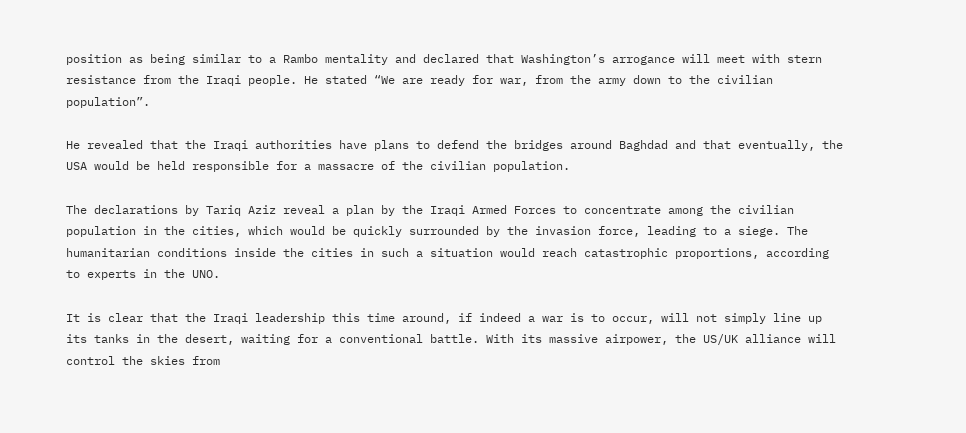position as being similar to a Rambo mentality and declared that Washington’s arrogance will meet with stern resistance from the Iraqi people. He stated “We are ready for war, from the army down to the civilian population”.

He revealed that the Iraqi authorities have plans to defend the bridges around Baghdad and that eventually, the USA would be held responsible for a massacre of the civilian population.

The declarations by Tariq Aziz reveal a plan by the Iraqi Armed Forces to concentrate among the civilian population in the cities, which would be quickly surrounded by the invasion force, leading to a siege. The humanitarian conditions inside the cities in such a situation would reach catastrophic proportions, according to experts in the UNO.

It is clear that the Iraqi leadership this time around, if indeed a war is to occur, will not simply line up its tanks in the desert, waiting for a conventional battle. With its massive airpower, the US/UK alliance will control the skies from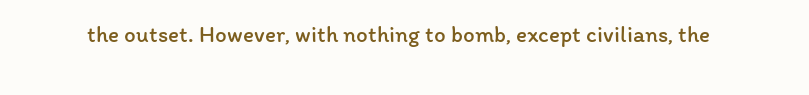the outset. However, with nothing to bomb, except civilians, the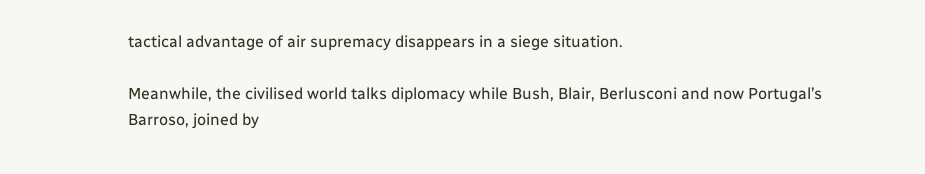tactical advantage of air supremacy disappears in a siege situation.

Meanwhile, the civilised world talks diplomacy while Bush, Blair, Berlusconi and now Portugal’s Barroso, joined by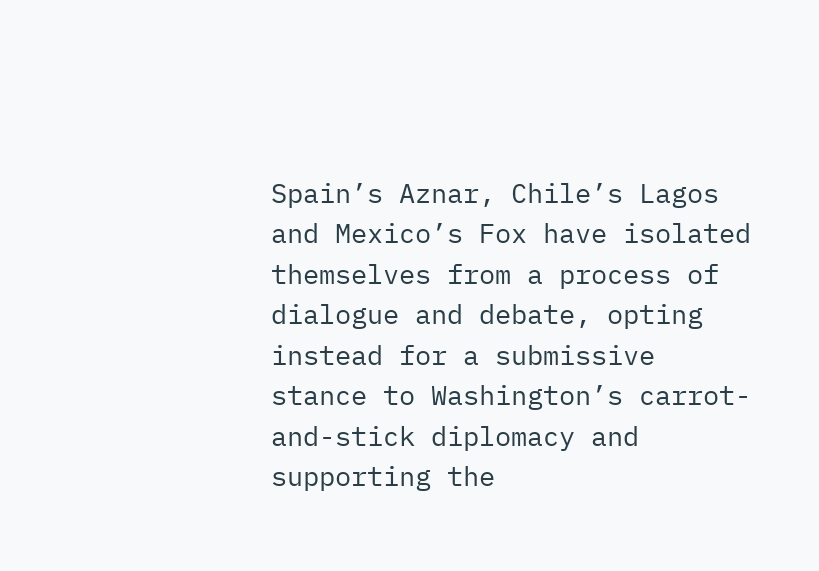Spain’s Aznar, Chile’s Lagos and Mexico’s Fox have isolated themselves from a process of dialogue and debate, opting instead for a submissive stance to Washington’s carrot-and-stick diplomacy and supporting the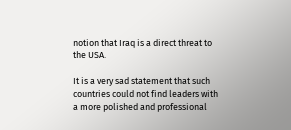notion that Iraq is a direct threat to the USA.

It is a very sad statement that such countries could not find leaders with a more polished and professional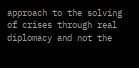approach to the solving of crises through real diplomacy and not the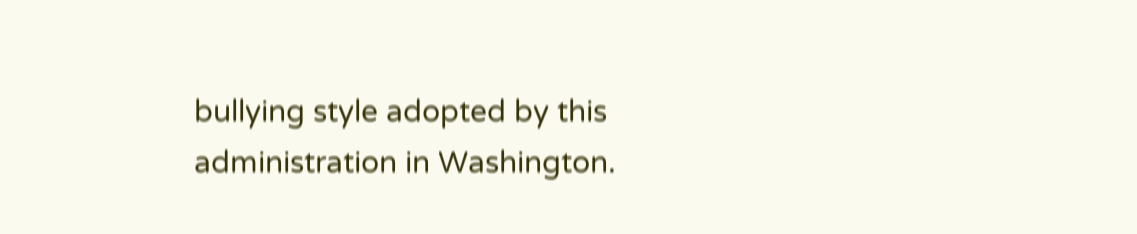bullying style adopted by this administration in Washington.